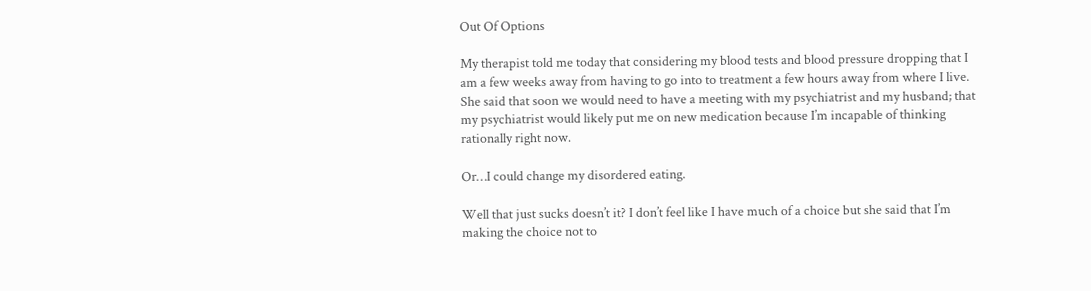Out Of Options

My therapist told me today that considering my blood tests and blood pressure dropping that I am a few weeks away from having to go into to treatment a few hours away from where I live. She said that soon we would need to have a meeting with my psychiatrist and my husband; that my psychiatrist would likely put me on new medication because I’m incapable of thinking rationally right now.

Or…I could change my disordered eating.

Well that just sucks doesn’t it? I don’t feel like I have much of a choice but she said that I’m making the choice not to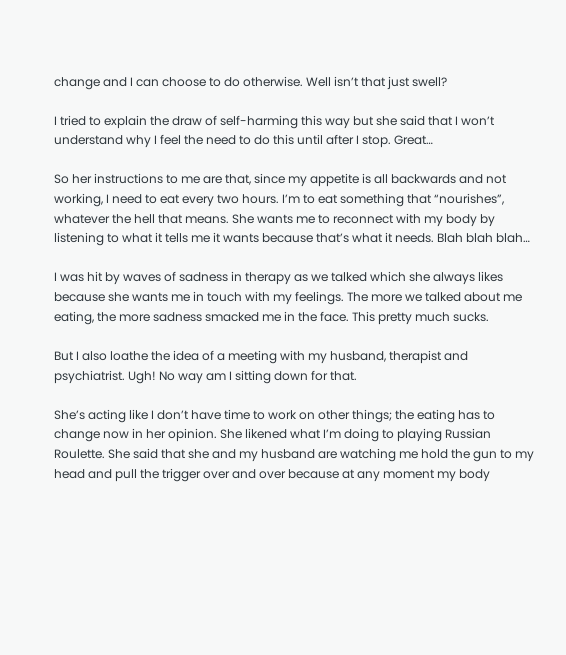change and I can choose to do otherwise. Well isn’t that just swell?

I tried to explain the draw of self-harming this way but she said that I won’t understand why I feel the need to do this until after I stop. Great…

So her instructions to me are that, since my appetite is all backwards and not working, I need to eat every two hours. I’m to eat something that “nourishes”, whatever the hell that means. She wants me to reconnect with my body by listening to what it tells me it wants because that’s what it needs. Blah blah blah…

I was hit by waves of sadness in therapy as we talked which she always likes because she wants me in touch with my feelings. The more we talked about me eating, the more sadness smacked me in the face. This pretty much sucks.

But I also loathe the idea of a meeting with my husband, therapist and psychiatrist. Ugh! No way am I sitting down for that.

She’s acting like I don’t have time to work on other things; the eating has to change now in her opinion. She likened what I’m doing to playing Russian Roulette. She said that she and my husband are watching me hold the gun to my head and pull the trigger over and over because at any moment my body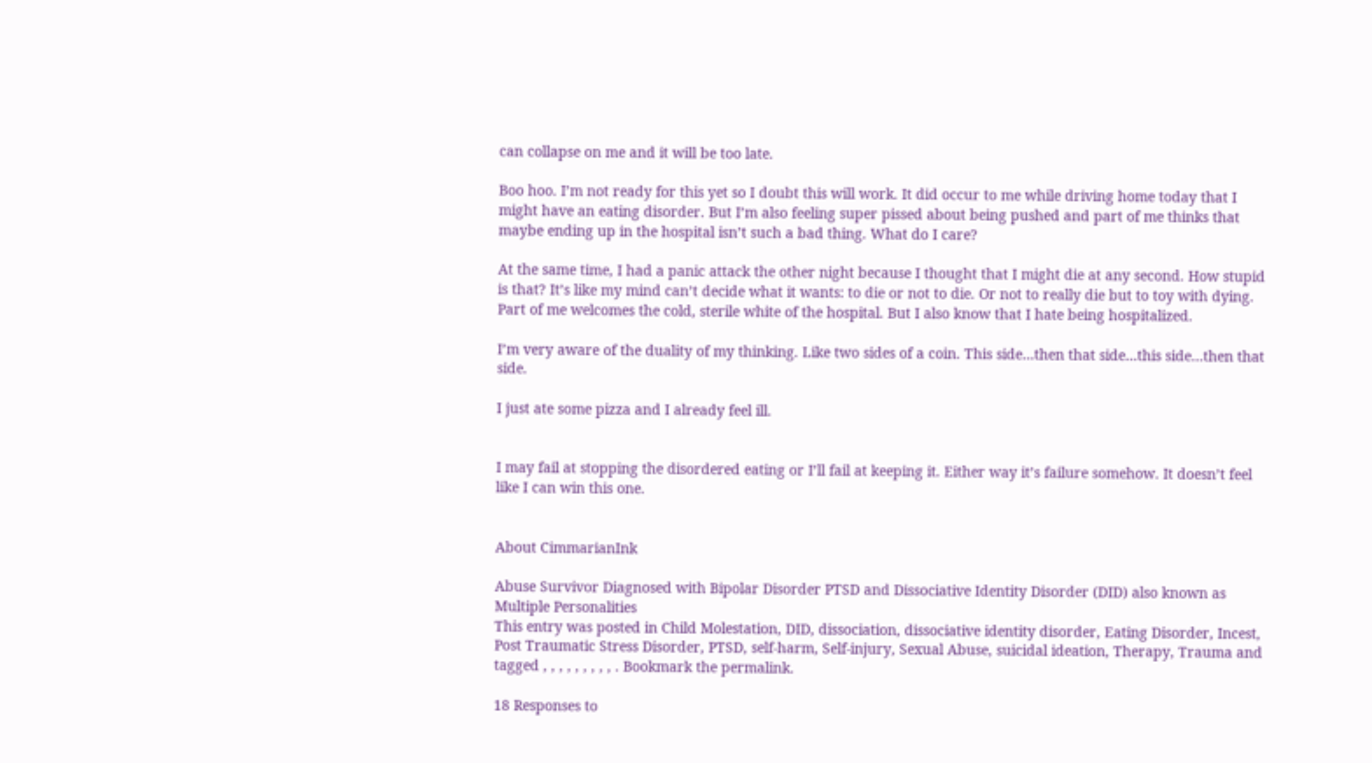can collapse on me and it will be too late.

Boo hoo. I’m not ready for this yet so I doubt this will work. It did occur to me while driving home today that I might have an eating disorder. But I’m also feeling super pissed about being pushed and part of me thinks that maybe ending up in the hospital isn’t such a bad thing. What do I care?

At the same time, I had a panic attack the other night because I thought that I might die at any second. How stupid is that? It’s like my mind can’t decide what it wants: to die or not to die. Or not to really die but to toy with dying. Part of me welcomes the cold, sterile white of the hospital. But I also know that I hate being hospitalized.

I’m very aware of the duality of my thinking. Like two sides of a coin. This side…then that side…this side…then that side.

I just ate some pizza and I already feel ill.


I may fail at stopping the disordered eating or I’ll fail at keeping it. Either way it’s failure somehow. It doesn’t feel like I can win this one.


About CimmarianInk

Abuse Survivor Diagnosed with Bipolar Disorder PTSD and Dissociative Identity Disorder (DID) also known as Multiple Personalities
This entry was posted in Child Molestation, DID, dissociation, dissociative identity disorder, Eating Disorder, Incest, Post Traumatic Stress Disorder, PTSD, self-harm, Self-injury, Sexual Abuse, suicidal ideation, Therapy, Trauma and tagged , , , , , , , , , . Bookmark the permalink.

18 Responses to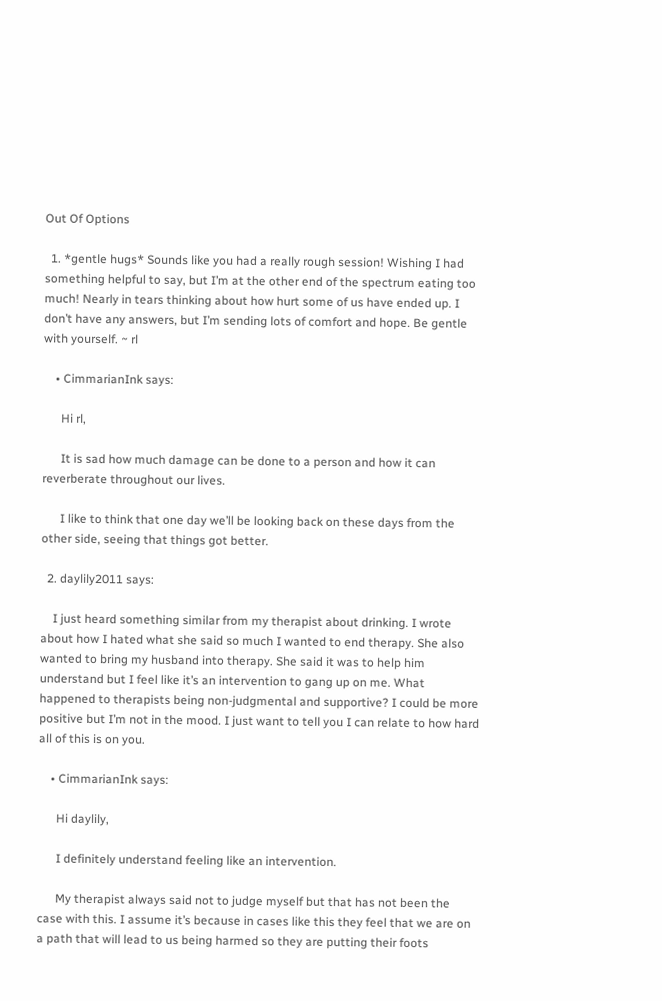Out Of Options

  1. *gentle hugs* Sounds like you had a really rough session! Wishing I had something helpful to say, but I’m at the other end of the spectrum eating too much! Nearly in tears thinking about how hurt some of us have ended up. I don’t have any answers, but I’m sending lots of comfort and hope. Be gentle with yourself. ~ rl

    • CimmarianInk says:

      Hi rl,

      It is sad how much damage can be done to a person and how it can reverberate throughout our lives.

      I like to think that one day we’ll be looking back on these days from the other side, seeing that things got better.

  2. daylily2011 says:

    I just heard something similar from my therapist about drinking. I wrote about how I hated what she said so much I wanted to end therapy. She also wanted to bring my husband into therapy. She said it was to help him understand but I feel like it’s an intervention to gang up on me. What happened to therapists being non-judgmental and supportive? I could be more positive but I’m not in the mood. I just want to tell you I can relate to how hard all of this is on you.

    • CimmarianInk says:

      Hi daylily,

      I definitely understand feeling like an intervention.

      My therapist always said not to judge myself but that has not been the case with this. I assume it’s because in cases like this they feel that we are on a path that will lead to us being harmed so they are putting their foots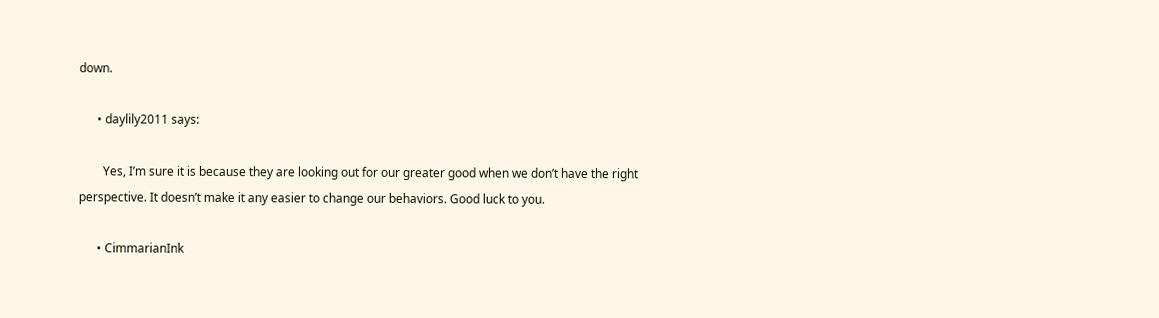down.

      • daylily2011 says:

        Yes, I’m sure it is because they are looking out for our greater good when we don’t have the right perspective. It doesn’t make it any easier to change our behaviors. Good luck to you.

      • CimmarianInk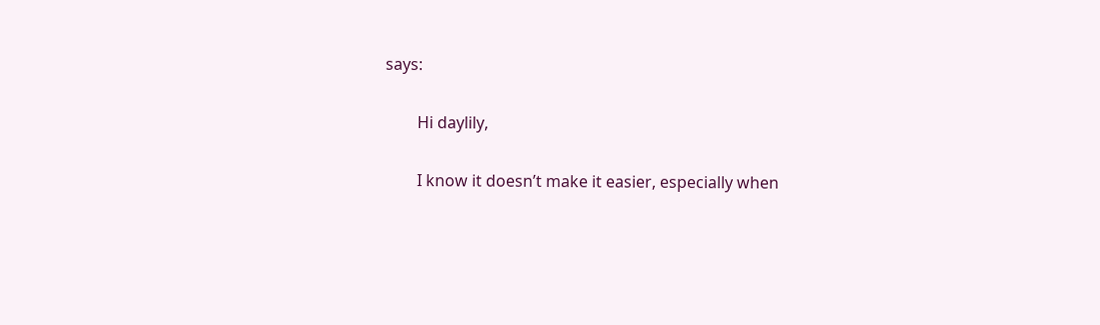says:

        Hi daylily,

        I know it doesn’t make it easier, especially when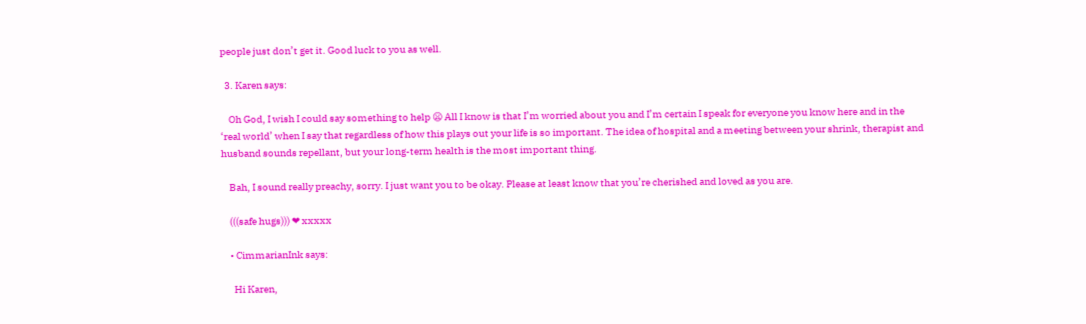people just don’t get it. Good luck to you as well.

  3. Karen says:

    Oh God, I wish I could say something to help 😦 All I know is that I’m worried about you and I’m certain I speak for everyone you know here and in the ‘real world’ when I say that regardless of how this plays out your life is so important. The idea of hospital and a meeting between your shrink, therapist and husband sounds repellant, but your long-term health is the most important thing.

    Bah, I sound really preachy, sorry. I just want you to be okay. Please at least know that you’re cherished and loved as you are.

    (((safe hugs))) ❤ xxxxx

    • CimmarianInk says:

      Hi Karen,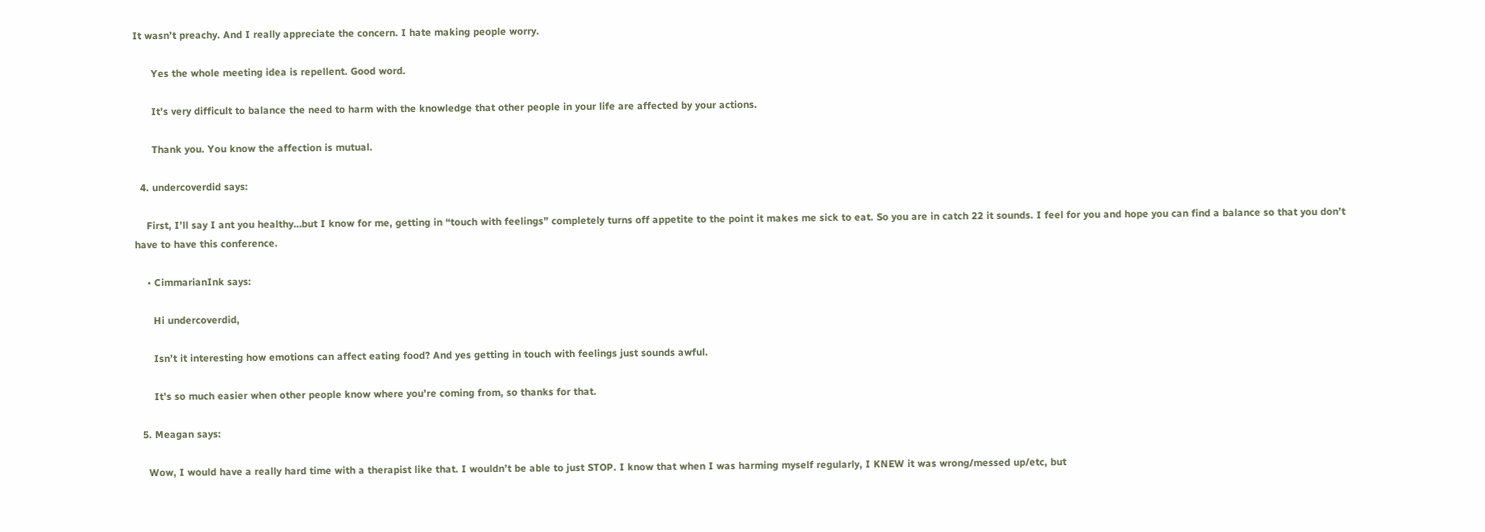It wasn’t preachy. And I really appreciate the concern. I hate making people worry.

      Yes the whole meeting idea is repellent. Good word.

      It’s very difficult to balance the need to harm with the knowledge that other people in your life are affected by your actions.

      Thank you. You know the affection is mutual.

  4. undercoverdid says:

    First, I’ll say I ant you healthy…but I know for me, getting in “touch with feelings” completely turns off appetite to the point it makes me sick to eat. So you are in catch 22 it sounds. I feel for you and hope you can find a balance so that you don’t have to have this conference.

    • CimmarianInk says:

      Hi undercoverdid,

      Isn’t it interesting how emotions can affect eating food? And yes getting in touch with feelings just sounds awful.

      It’s so much easier when other people know where you’re coming from, so thanks for that.

  5. Meagan says:

    Wow, I would have a really hard time with a therapist like that. I wouldn’t be able to just STOP. I know that when I was harming myself regularly, I KNEW it was wrong/messed up/etc, but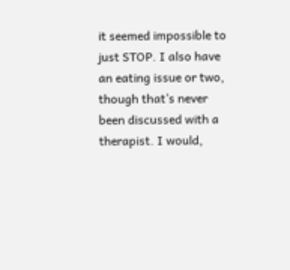it seemed impossible to just STOP. I also have an eating issue or two, though that’s never been discussed with a therapist. I would,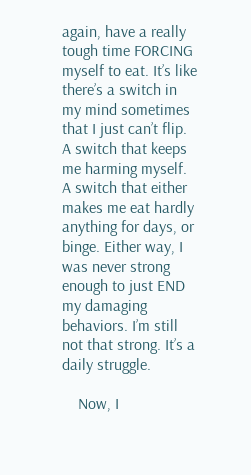again, have a really tough time FORCING myself to eat. It’s like there’s a switch in my mind sometimes that I just can’t flip. A switch that keeps me harming myself. A switch that either makes me eat hardly anything for days, or binge. Either way, I was never strong enough to just END my damaging behaviors. I’m still not that strong. It’s a daily struggle.

    Now, I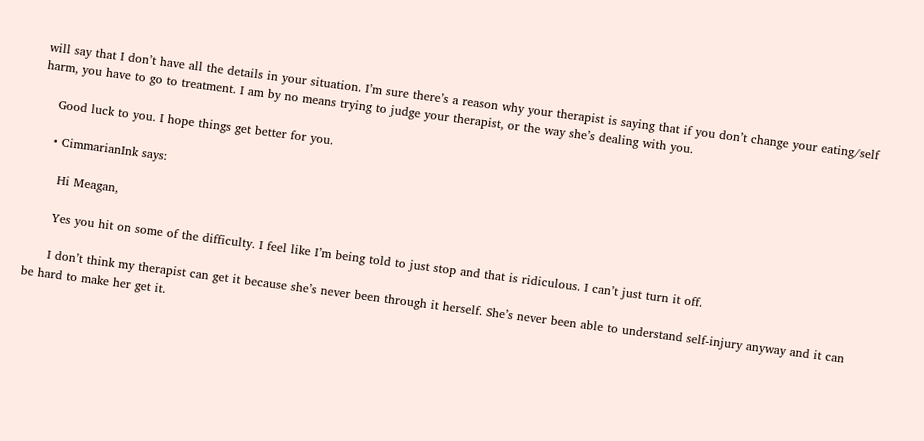will say that I don’t have all the details in your situation. I’m sure there’s a reason why your therapist is saying that if you don’t change your eating/self harm, you have to go to treatment. I am by no means trying to judge your therapist, or the way she’s dealing with you.

    Good luck to you. I hope things get better for you.

    • CimmarianInk says:

      Hi Meagan,

      Yes you hit on some of the difficulty. I feel like I’m being told to just stop and that is ridiculous. I can’t just turn it off.

      I don’t think my therapist can get it because she’s never been through it herself. She’s never been able to understand self-injury anyway and it can be hard to make her get it.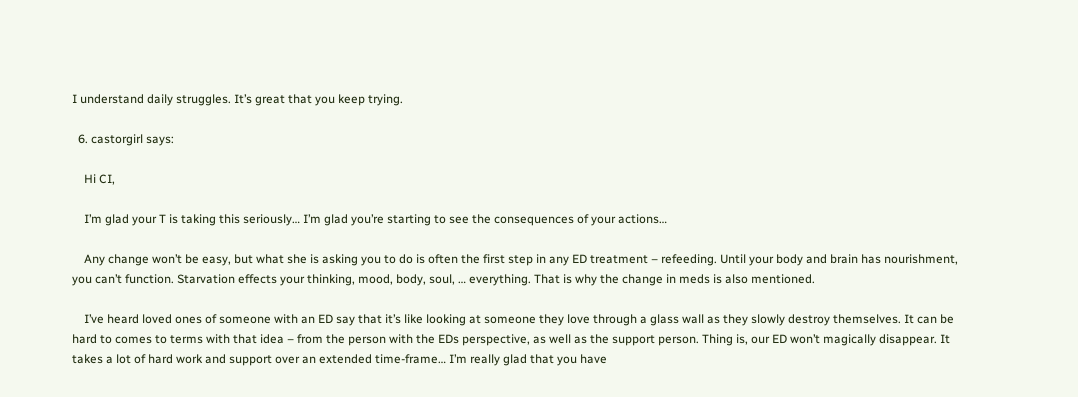I understand daily struggles. It’s great that you keep trying.

  6. castorgirl says:

    Hi CI,

    I’m glad your T is taking this seriously… I’m glad you’re starting to see the consequences of your actions…

    Any change won’t be easy, but what she is asking you to do is often the first step in any ED treatment – refeeding. Until your body and brain has nourishment, you can’t function. Starvation effects your thinking, mood, body, soul, … everything. That is why the change in meds is also mentioned.

    I’ve heard loved ones of someone with an ED say that it’s like looking at someone they love through a glass wall as they slowly destroy themselves. It can be hard to comes to terms with that idea – from the person with the EDs perspective, as well as the support person. Thing is, our ED won’t magically disappear. It takes a lot of hard work and support over an extended time-frame… I’m really glad that you have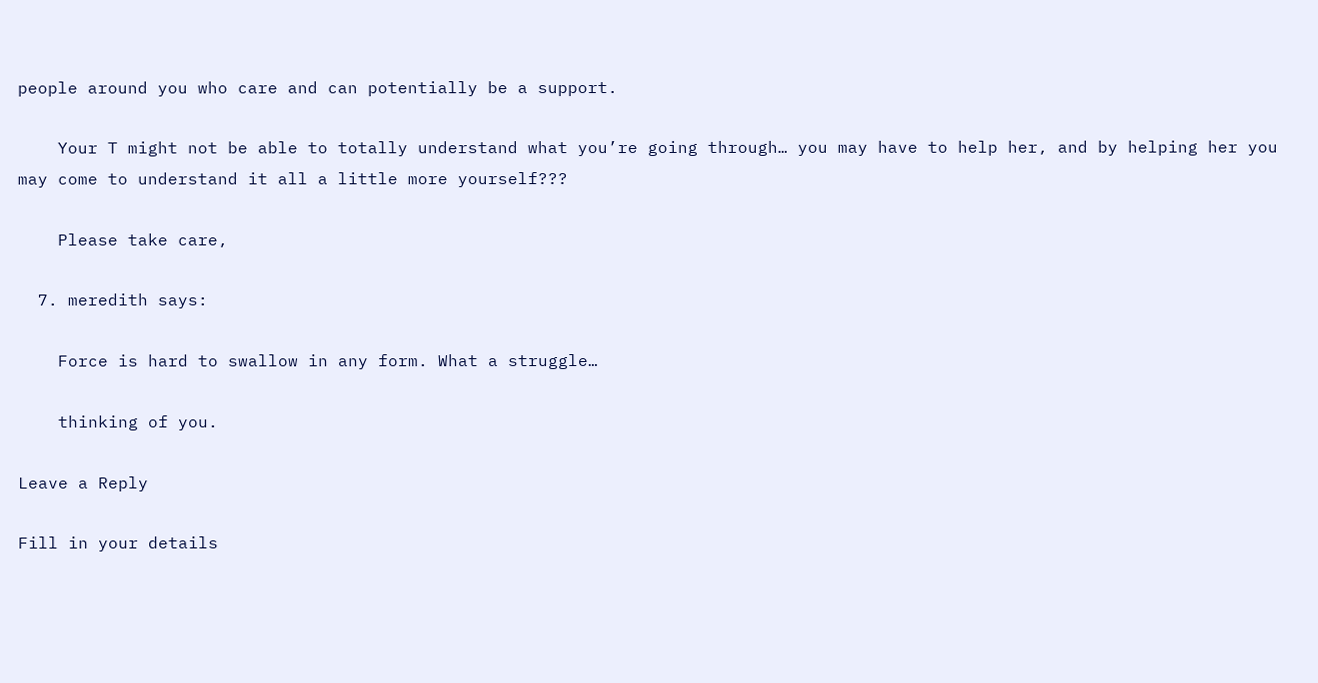people around you who care and can potentially be a support.

    Your T might not be able to totally understand what you’re going through… you may have to help her, and by helping her you may come to understand it all a little more yourself???

    Please take care,

  7. meredith says:

    Force is hard to swallow in any form. What a struggle…

    thinking of you.

Leave a Reply

Fill in your details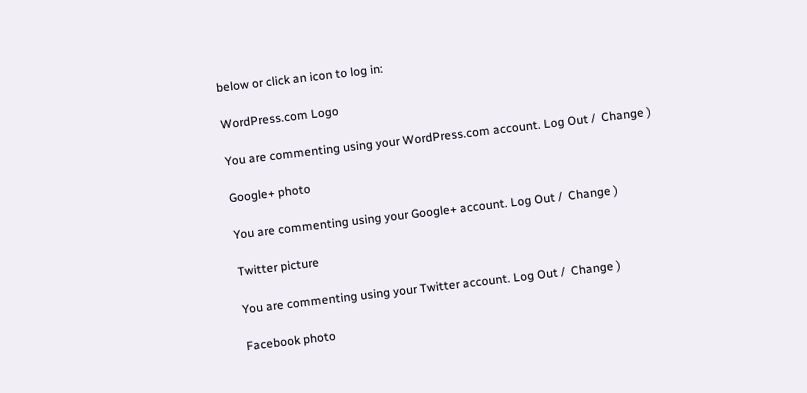below or click an icon to log in:

WordPress.com Logo

You are commenting using your WordPress.com account. Log Out /  Change )

Google+ photo

You are commenting using your Google+ account. Log Out /  Change )

Twitter picture

You are commenting using your Twitter account. Log Out /  Change )

Facebook photo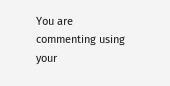You are commenting using your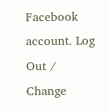Facebook account. Log Out /  Change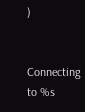)


Connecting to %s